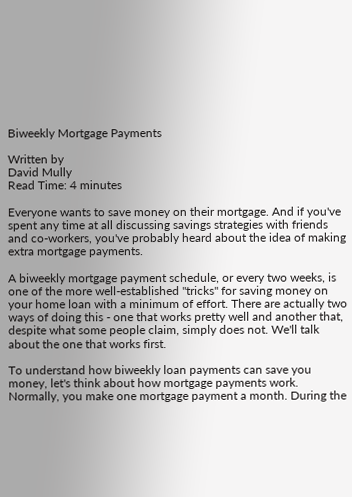Biweekly Mortgage Payments

Written by
David Mully
Read Time: 4 minutes

Everyone wants to save money on their mortgage. And if you've spent any time at all discussing savings strategies with friends and co-workers, you've probably heard about the idea of making extra mortgage payments.

A biweekly mortgage payment schedule, or every two weeks, is one of the more well-established "tricks" for saving money on your home loan with a minimum of effort. There are actually two ways of doing this - one that works pretty well and another that, despite what some people claim, simply does not. We'll talk about the one that works first.

To understand how biweekly loan payments can save you money, let's think about how mortgage payments work. Normally, you make one mortgage payment a month. During the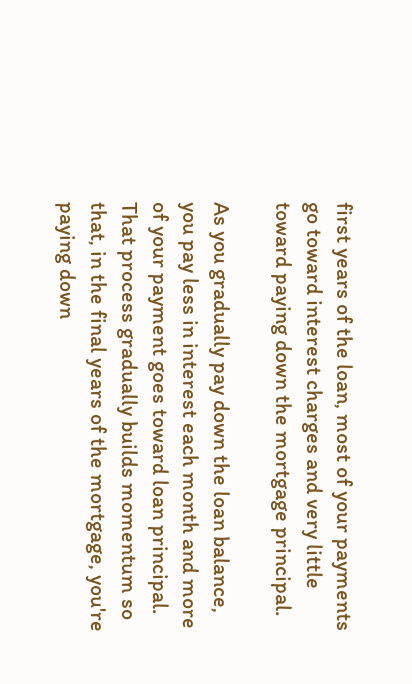first years of the loan, most of your payments go toward interest charges and very little toward paying down the mortgage principal.

As you gradually pay down the loan balance, you pay less in interest each month and more of your payment goes toward loan principal. That process gradually builds momentum so that, in the final years of the mortgage, you're paying down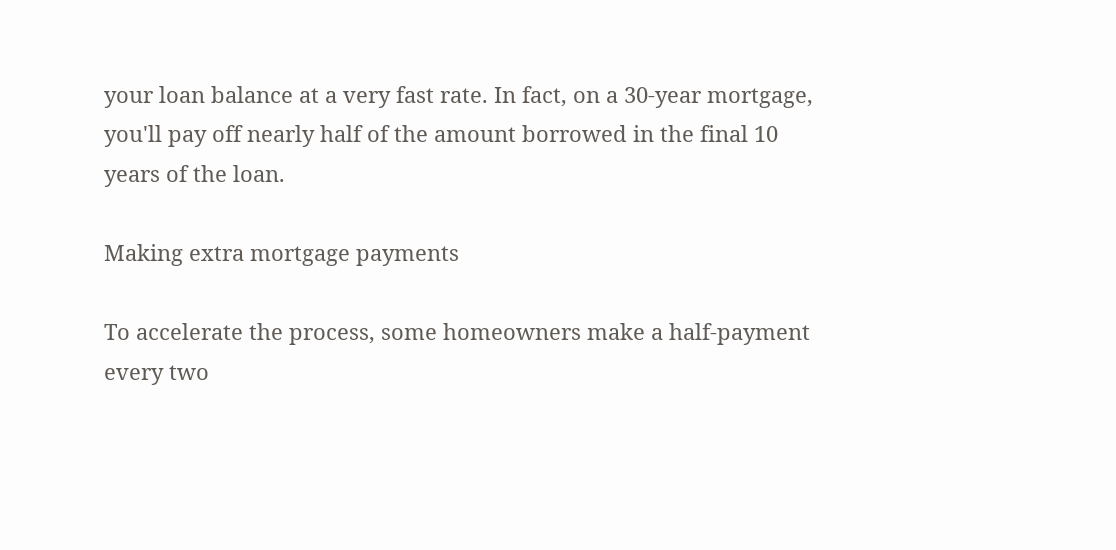your loan balance at a very fast rate. In fact, on a 30-year mortgage, you'll pay off nearly half of the amount borrowed in the final 10 years of the loan.

Making extra mortgage payments

To accelerate the process, some homeowners make a half-payment every two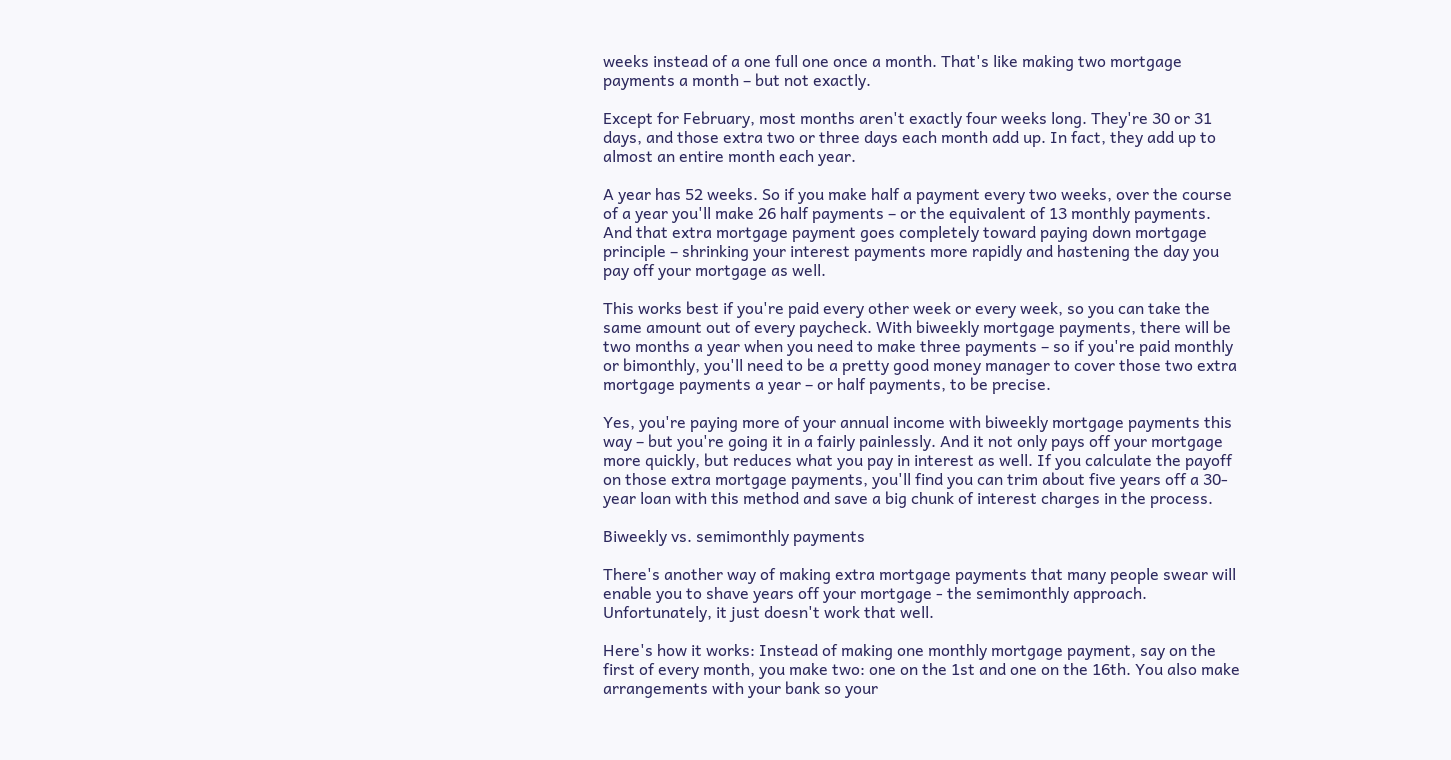weeks instead of a one full one once a month. That's like making two mortgage payments a month – but not exactly.

Except for February, most months aren't exactly four weeks long. They're 30 or 31 days, and those extra two or three days each month add up. In fact, they add up to almost an entire month each year.

A year has 52 weeks. So if you make half a payment every two weeks, over the course of a year you'll make 26 half payments – or the equivalent of 13 monthly payments. And that extra mortgage payment goes completely toward paying down mortgage principle – shrinking your interest payments more rapidly and hastening the day you pay off your mortgage as well.

This works best if you're paid every other week or every week, so you can take the same amount out of every paycheck. With biweekly mortgage payments, there will be two months a year when you need to make three payments – so if you're paid monthly or bimonthly, you'll need to be a pretty good money manager to cover those two extra mortgage payments a year – or half payments, to be precise.

Yes, you're paying more of your annual income with biweekly mortgage payments this way – but you're going it in a fairly painlessly. And it not only pays off your mortgage more quickly, but reduces what you pay in interest as well. If you calculate the payoff on those extra mortgage payments, you'll find you can trim about five years off a 30-year loan with this method and save a big chunk of interest charges in the process.

Biweekly vs. semimonthly payments

There's another way of making extra mortgage payments that many people swear will enable you to shave years off your mortgage - the semimonthly approach. Unfortunately, it just doesn't work that well.

Here's how it works: Instead of making one monthly mortgage payment, say on the first of every month, you make two: one on the 1st and one on the 16th. You also make arrangements with your bank so your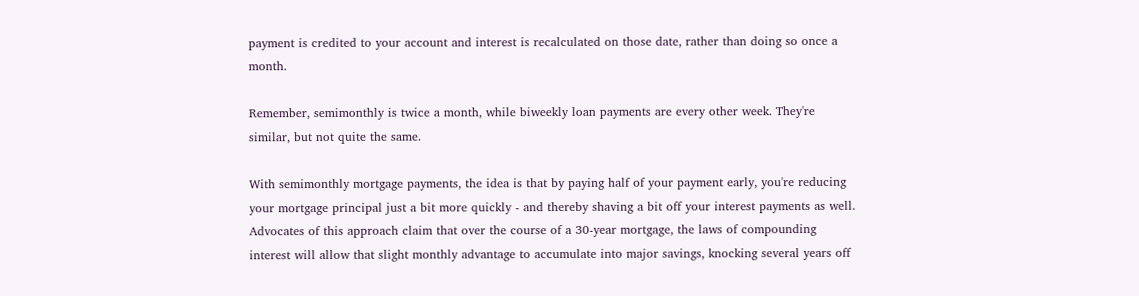payment is credited to your account and interest is recalculated on those date, rather than doing so once a month.

Remember, semimonthly is twice a month, while biweekly loan payments are every other week. They're similar, but not quite the same.

With semimonthly mortgage payments, the idea is that by paying half of your payment early, you're reducing your mortgage principal just a bit more quickly - and thereby shaving a bit off your interest payments as well. Advocates of this approach claim that over the course of a 30-year mortgage, the laws of compounding interest will allow that slight monthly advantage to accumulate into major savings, knocking several years off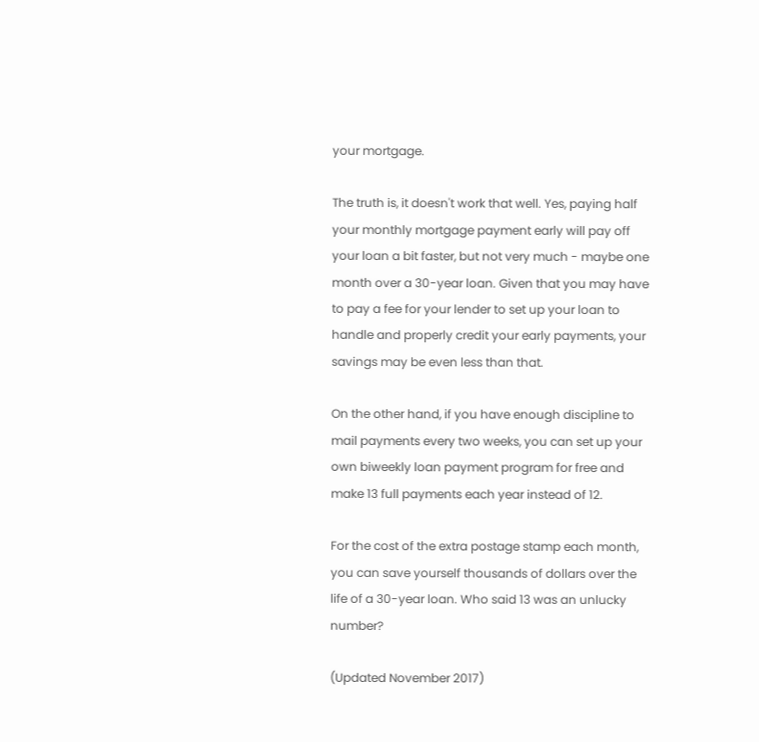your mortgage.

The truth is, it doesn't work that well. Yes, paying half your monthly mortgage payment early will pay off your loan a bit faster, but not very much - maybe one month over a 30-year loan. Given that you may have to pay a fee for your lender to set up your loan to handle and properly credit your early payments, your savings may be even less than that.

On the other hand, if you have enough discipline to mail payments every two weeks, you can set up your own biweekly loan payment program for free and make 13 full payments each year instead of 12.

For the cost of the extra postage stamp each month, you can save yourself thousands of dollars over the life of a 30-year loan. Who said 13 was an unlucky number?

(Updated November 2017)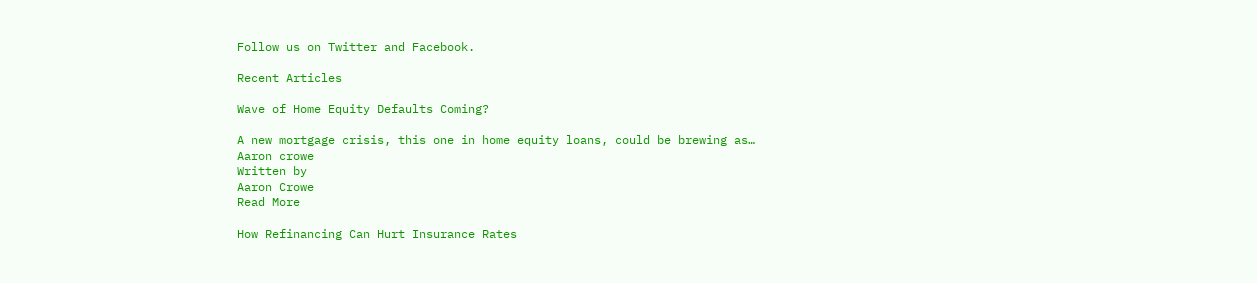Follow us on Twitter and Facebook.

Recent Articles

Wave of Home Equity Defaults Coming?

A new mortgage crisis, this one in home equity loans, could be brewing as…
Aaron crowe
Written by
Aaron Crowe
Read More

How Refinancing Can Hurt Insurance Rates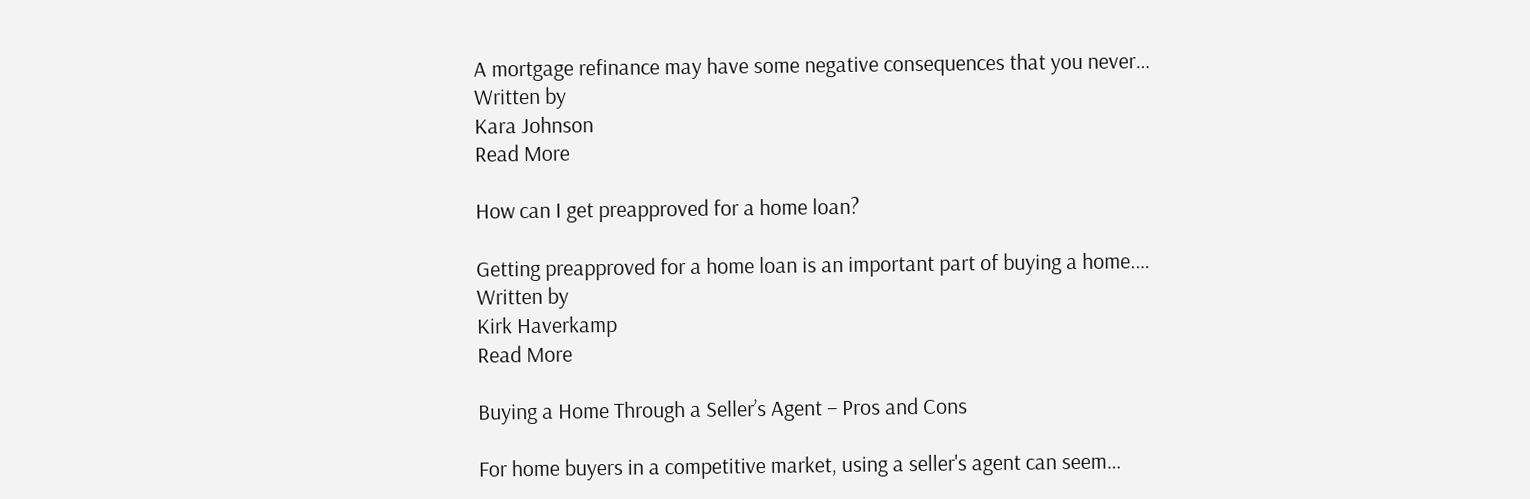A mortgage refinance may have some negative consequences that you never…
Written by
Kara Johnson
Read More

How can I get preapproved for a home loan?

Getting preapproved for a home loan is an important part of buying a home.…
Written by
Kirk Haverkamp
Read More

Buying a Home Through a Seller’s Agent – Pros and Cons

For home buyers in a competitive market, using a seller's agent can seem…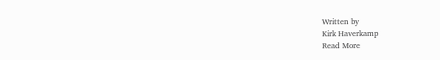Written by
Kirk Haverkamp
Read More